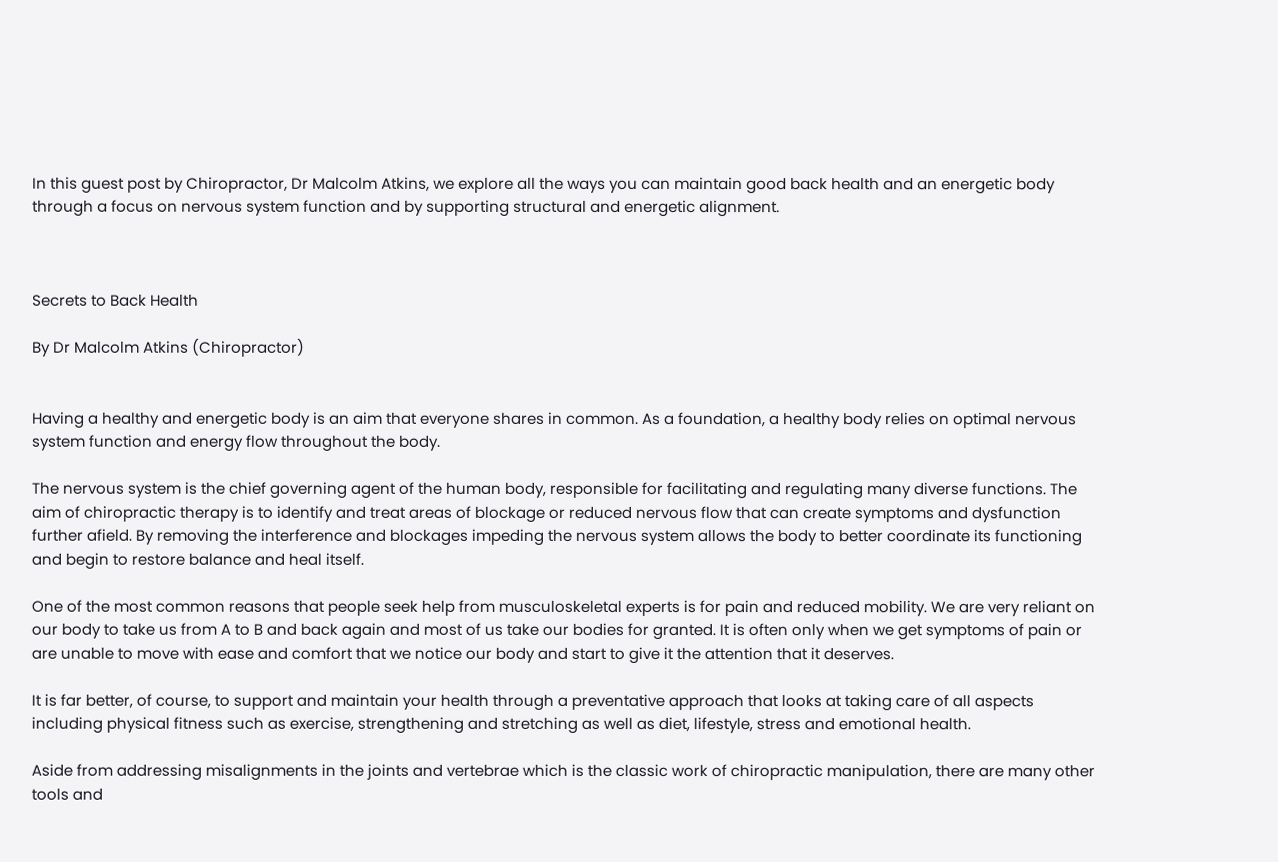In this guest post by Chiropractor, Dr Malcolm Atkins, we explore all the ways you can maintain good back health and an energetic body through a focus on nervous system function and by supporting structural and energetic alignment.



Secrets to Back Health

By Dr Malcolm Atkins (Chiropractor)


Having a healthy and energetic body is an aim that everyone shares in common. As a foundation, a healthy body relies on optimal nervous system function and energy flow throughout the body.

The nervous system is the chief governing agent of the human body, responsible for facilitating and regulating many diverse functions. The aim of chiropractic therapy is to identify and treat areas of blockage or reduced nervous flow that can create symptoms and dysfunction further afield. By removing the interference and blockages impeding the nervous system allows the body to better coordinate its functioning and begin to restore balance and heal itself.

One of the most common reasons that people seek help from musculoskeletal experts is for pain and reduced mobility. We are very reliant on our body to take us from A to B and back again and most of us take our bodies for granted. It is often only when we get symptoms of pain or are unable to move with ease and comfort that we notice our body and start to give it the attention that it deserves.

It is far better, of course, to support and maintain your health through a preventative approach that looks at taking care of all aspects including physical fitness such as exercise, strengthening and stretching as well as diet, lifestyle, stress and emotional health.

Aside from addressing misalignments in the joints and vertebrae which is the classic work of chiropractic manipulation, there are many other tools and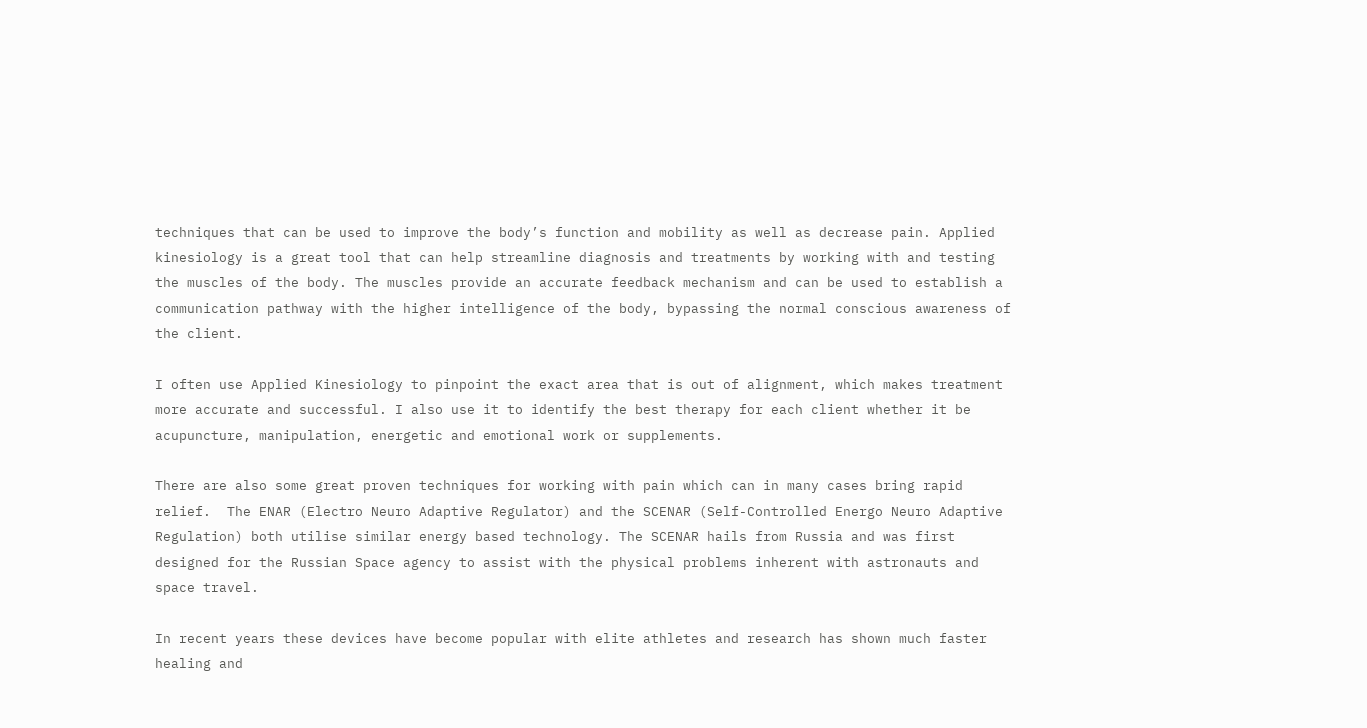techniques that can be used to improve the body’s function and mobility as well as decrease pain. Applied kinesiology is a great tool that can help streamline diagnosis and treatments by working with and testing the muscles of the body. The muscles provide an accurate feedback mechanism and can be used to establish a communication pathway with the higher intelligence of the body, bypassing the normal conscious awareness of the client.

I often use Applied Kinesiology to pinpoint the exact area that is out of alignment, which makes treatment more accurate and successful. I also use it to identify the best therapy for each client whether it be acupuncture, manipulation, energetic and emotional work or supplements.

There are also some great proven techniques for working with pain which can in many cases bring rapid relief.  The ENAR (Electro Neuro Adaptive Regulator) and the SCENAR (Self-Controlled Energo Neuro Adaptive Regulation) both utilise similar energy based technology. The SCENAR hails from Russia and was first designed for the Russian Space agency to assist with the physical problems inherent with astronauts and space travel.

In recent years these devices have become popular with elite athletes and research has shown much faster healing and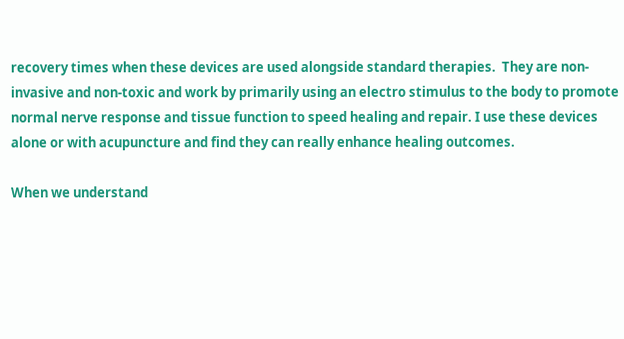recovery times when these devices are used alongside standard therapies.  They are non-invasive and non-toxic and work by primarily using an electro stimulus to the body to promote normal nerve response and tissue function to speed healing and repair. I use these devices alone or with acupuncture and find they can really enhance healing outcomes.

When we understand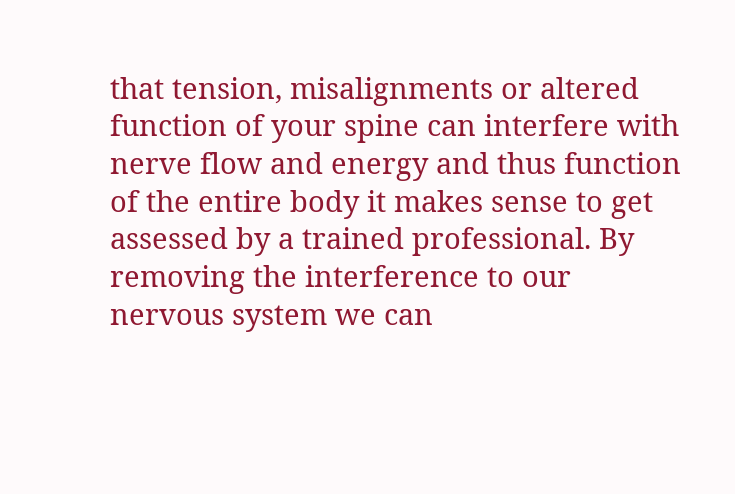that tension, misalignments or altered function of your spine can interfere with nerve flow and energy and thus function of the entire body it makes sense to get assessed by a trained professional. By removing the interference to our nervous system we can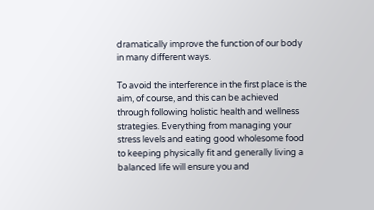dramatically improve the function of our body in many different ways.

To avoid the interference in the first place is the aim, of course, and this can be achieved through following holistic health and wellness strategies. Everything from managing your stress levels and eating good wholesome food to keeping physically fit and generally living a balanced life will ensure you and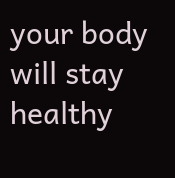your body will stay healthy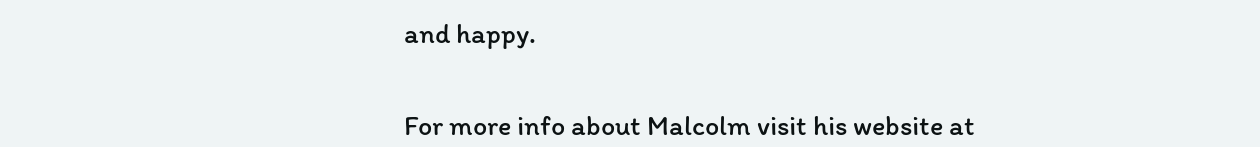and happy.


For more info about Malcolm visit his website at